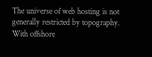The universe of web hosting is not generally restricted by topography. With offshore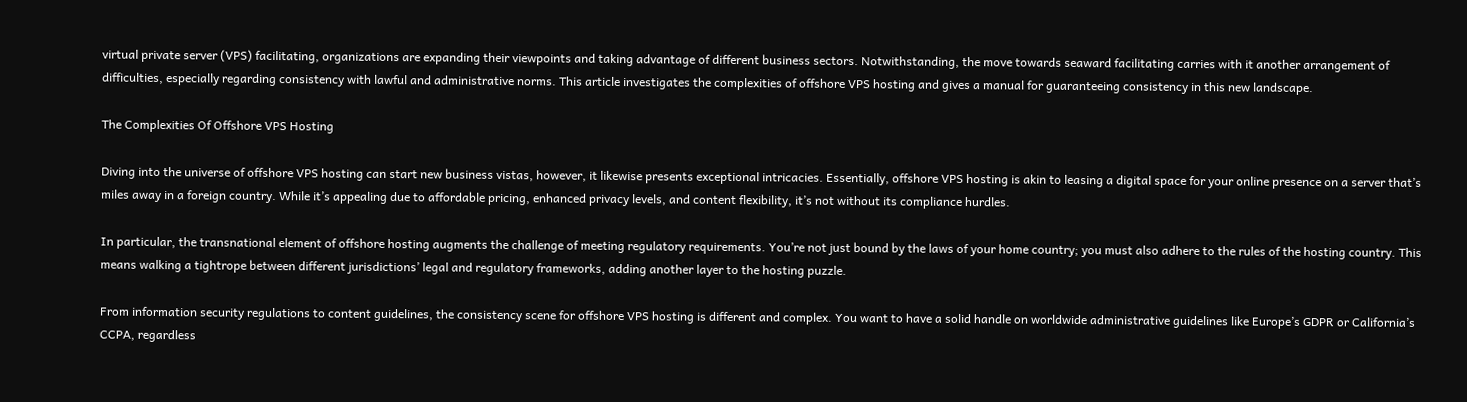virtual private server (VPS) facilitating, organizations are expanding their viewpoints and taking advantage of different business sectors. Notwithstanding, the move towards seaward facilitating carries with it another arrangement of difficulties, especially regarding consistency with lawful and administrative norms. This article investigates the complexities of offshore VPS hosting and gives a manual for guaranteeing consistency in this new landscape.

The Complexities Of Offshore VPS Hosting

Diving into the universe of offshore VPS hosting can start new business vistas, however, it likewise presents exceptional intricacies. Essentially, offshore VPS hosting is akin to leasing a digital space for your online presence on a server that’s miles away in a foreign country. While it’s appealing due to affordable pricing, enhanced privacy levels, and content flexibility, it’s not without its compliance hurdles.

In particular, the transnational element of offshore hosting augments the challenge of meeting regulatory requirements. You’re not just bound by the laws of your home country; you must also adhere to the rules of the hosting country. This means walking a tightrope between different jurisdictions’ legal and regulatory frameworks, adding another layer to the hosting puzzle.

From information security regulations to content guidelines, the consistency scene for offshore VPS hosting is different and complex. You want to have a solid handle on worldwide administrative guidelines like Europe’s GDPR or California’s CCPA, regardless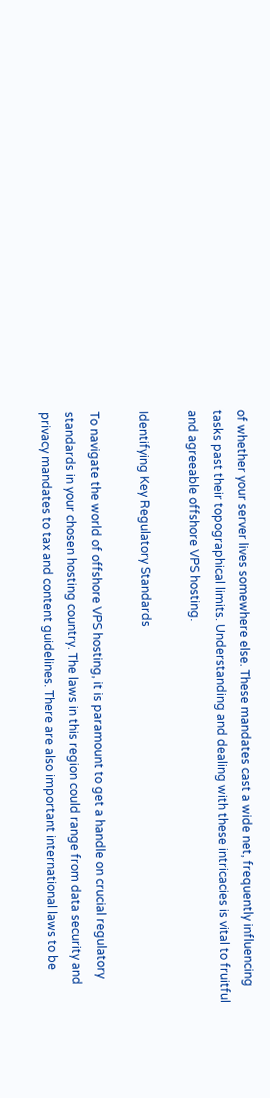of whether your server lives somewhere else. These mandates cast a wide net, frequently influencing tasks past their topographical limits. Understanding and dealing with these intricacies is vital to fruitful and agreeable offshore VPS hosting.

Identifying Key Regulatory Standards

To navigate the world of offshore VPS hosting, it is paramount to get a handle on crucial regulatory standards in your chosen hosting country. The laws in this region could range from data security and privacy mandates to tax and content guidelines. There are also important international laws to be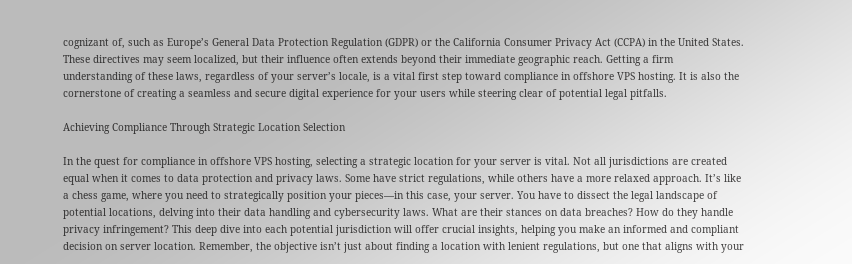cognizant of, such as Europe’s General Data Protection Regulation (GDPR) or the California Consumer Privacy Act (CCPA) in the United States. These directives may seem localized, but their influence often extends beyond their immediate geographic reach. Getting a firm understanding of these laws, regardless of your server’s locale, is a vital first step toward compliance in offshore VPS hosting. It is also the cornerstone of creating a seamless and secure digital experience for your users while steering clear of potential legal pitfalls.

Achieving Compliance Through Strategic Location Selection

In the quest for compliance in offshore VPS hosting, selecting a strategic location for your server is vital. Not all jurisdictions are created equal when it comes to data protection and privacy laws. Some have strict regulations, while others have a more relaxed approach. It’s like a chess game, where you need to strategically position your pieces—in this case, your server. You have to dissect the legal landscape of potential locations, delving into their data handling and cybersecurity laws. What are their stances on data breaches? How do they handle privacy infringement? This deep dive into each potential jurisdiction will offer crucial insights, helping you make an informed and compliant decision on server location. Remember, the objective isn’t just about finding a location with lenient regulations, but one that aligns with your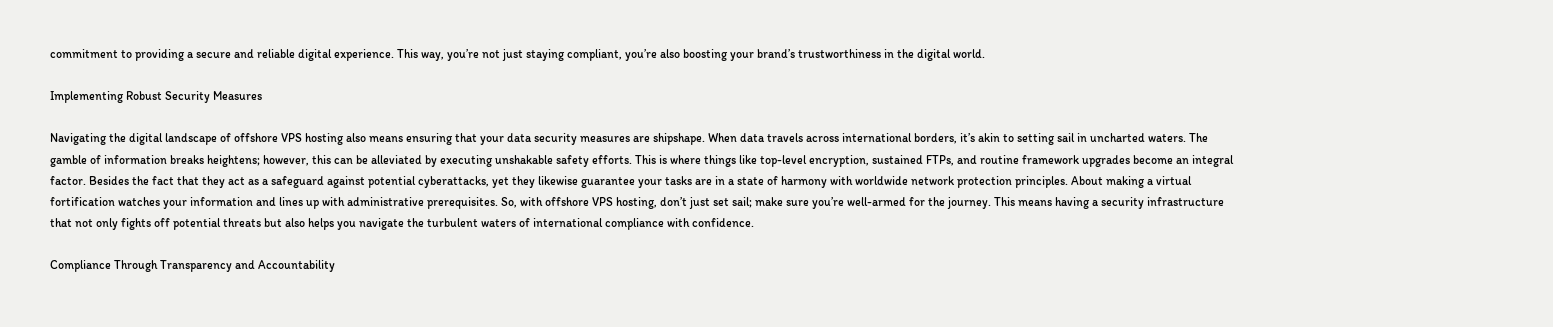commitment to providing a secure and reliable digital experience. This way, you’re not just staying compliant, you’re also boosting your brand’s trustworthiness in the digital world.

Implementing Robust Security Measures

Navigating the digital landscape of offshore VPS hosting also means ensuring that your data security measures are shipshape. When data travels across international borders, it’s akin to setting sail in uncharted waters. The gamble of information breaks heightens; however, this can be alleviated by executing unshakable safety efforts. This is where things like top-level encryption, sustained FTPs, and routine framework upgrades become an integral factor. Besides the fact that they act as a safeguard against potential cyberattacks, yet they likewise guarantee your tasks are in a state of harmony with worldwide network protection principles. About making a virtual fortification watches your information and lines up with administrative prerequisites. So, with offshore VPS hosting, don’t just set sail; make sure you’re well-armed for the journey. This means having a security infrastructure that not only fights off potential threats but also helps you navigate the turbulent waters of international compliance with confidence.

Compliance Through Transparency and Accountability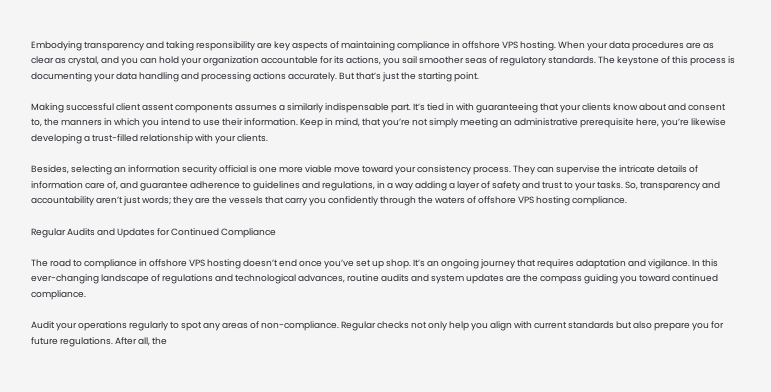Embodying transparency and taking responsibility are key aspects of maintaining compliance in offshore VPS hosting. When your data procedures are as clear as crystal, and you can hold your organization accountable for its actions, you sail smoother seas of regulatory standards. The keystone of this process is documenting your data handling and processing actions accurately. But that’s just the starting point.

Making successful client assent components assumes a similarly indispensable part. It’s tied in with guaranteeing that your clients know about and consent to, the manners in which you intend to use their information. Keep in mind, that you’re not simply meeting an administrative prerequisite here, you’re likewise developing a trust-filled relationship with your clients.

Besides, selecting an information security official is one more viable move toward your consistency process. They can supervise the intricate details of information care of, and guarantee adherence to guidelines and regulations, in a way adding a layer of safety and trust to your tasks. So, transparency and accountability aren’t just words; they are the vessels that carry you confidently through the waters of offshore VPS hosting compliance.

Regular Audits and Updates for Continued Compliance

The road to compliance in offshore VPS hosting doesn’t end once you’ve set up shop. It’s an ongoing journey that requires adaptation and vigilance. In this ever-changing landscape of regulations and technological advances, routine audits and system updates are the compass guiding you toward continued compliance.

Audit your operations regularly to spot any areas of non-compliance. Regular checks not only help you align with current standards but also prepare you for future regulations. After all, the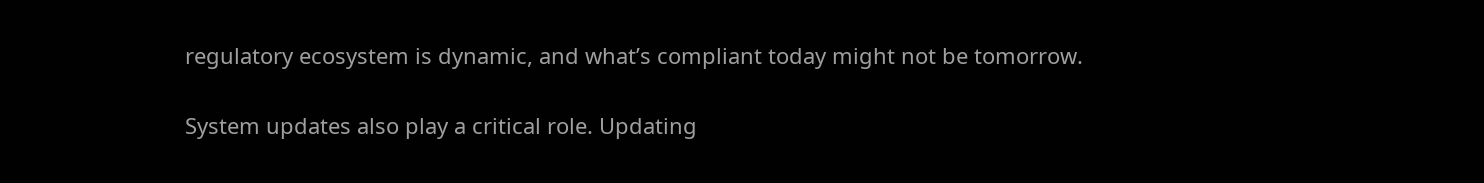regulatory ecosystem is dynamic, and what’s compliant today might not be tomorrow.

System updates also play a critical role. Updating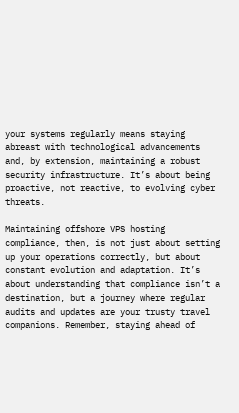your systems regularly means staying abreast with technological advancements and, by extension, maintaining a robust security infrastructure. It’s about being proactive, not reactive, to evolving cyber threats.

Maintaining offshore VPS hosting compliance, then, is not just about setting up your operations correctly, but about constant evolution and adaptation. It’s about understanding that compliance isn’t a destination, but a journey where regular audits and updates are your trusty travel companions. Remember, staying ahead of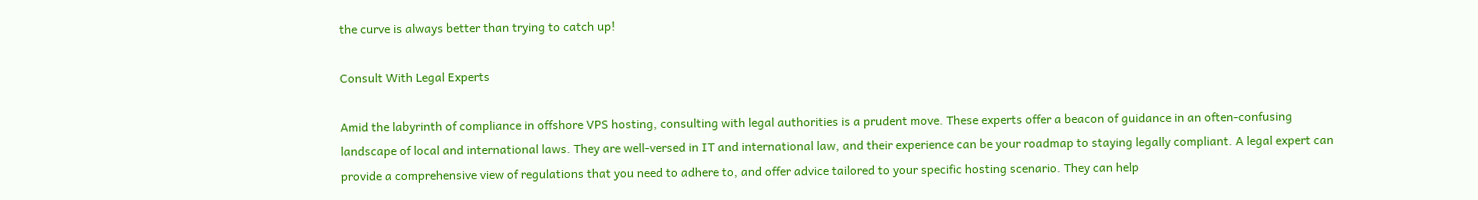the curve is always better than trying to catch up!

Consult With Legal Experts

Amid the labyrinth of compliance in offshore VPS hosting, consulting with legal authorities is a prudent move. These experts offer a beacon of guidance in an often-confusing landscape of local and international laws. They are well-versed in IT and international law, and their experience can be your roadmap to staying legally compliant. A legal expert can provide a comprehensive view of regulations that you need to adhere to, and offer advice tailored to your specific hosting scenario. They can help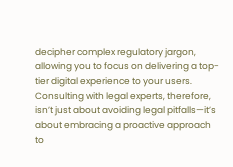decipher complex regulatory jargon, allowing you to focus on delivering a top-tier digital experience to your users. Consulting with legal experts, therefore, isn’t just about avoiding legal pitfalls—it’s about embracing a proactive approach to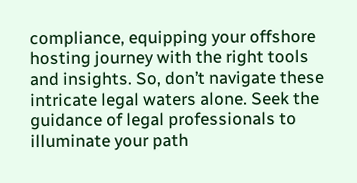compliance, equipping your offshore hosting journey with the right tools and insights. So, don’t navigate these intricate legal waters alone. Seek the guidance of legal professionals to illuminate your path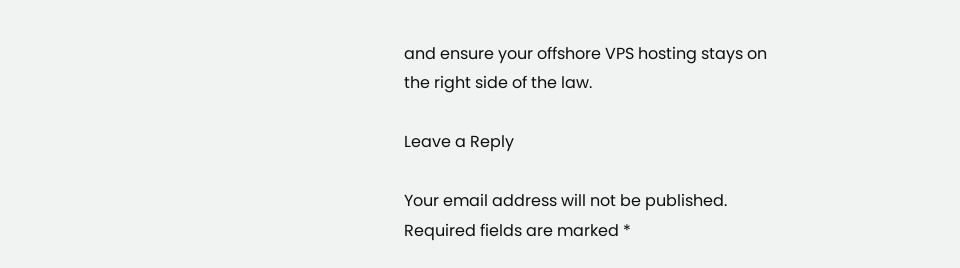and ensure your offshore VPS hosting stays on the right side of the law.

Leave a Reply

Your email address will not be published. Required fields are marked *